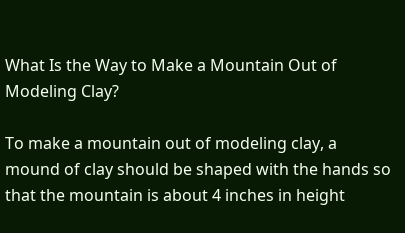What Is the Way to Make a Mountain Out of Modeling Clay?

To make a mountain out of modeling clay, a mound of clay should be shaped with the hands so that the mountain is about 4 inches in height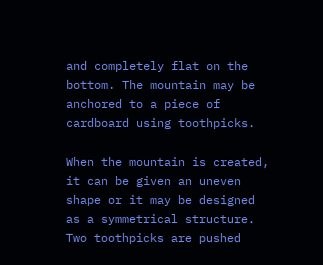and completely flat on the bottom. The mountain may be anchored to a piece of cardboard using toothpicks.

When the mountain is created, it can be given an uneven shape or it may be designed as a symmetrical structure. Two toothpicks are pushed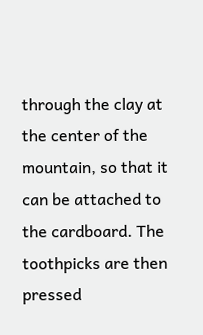through the clay at the center of the mountain, so that it can be attached to the cardboard. The toothpicks are then pressed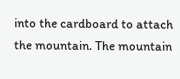into the cardboard to attach the mountain. The mountain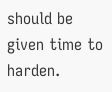should be given time to harden.